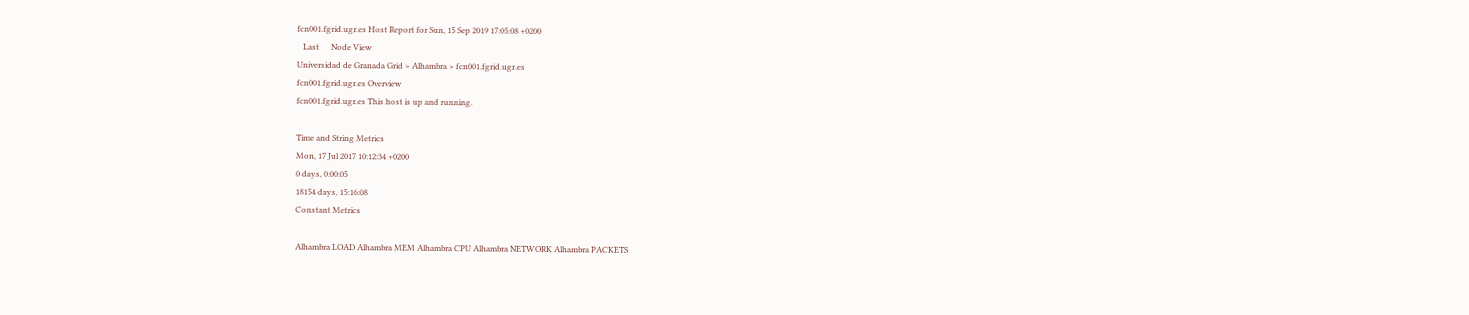fcn001.fgrid.ugr.es Host Report for Sun, 15 Sep 2019 17:05:08 +0200
   Last      Node View
Universidad de Granada Grid > Alhambra > fcn001.fgrid.ugr.es
fcn001.fgrid.ugr.es Overview
fcn001.fgrid.ugr.es This host is up and running.

Time and String Metrics
Mon, 17 Jul 2017 10:12:34 +0200
0 days, 0:00:05
18154 days, 15:16:08
Constant Metrics

Alhambra LOAD Alhambra MEM Alhambra CPU Alhambra NETWORK Alhambra PACKETS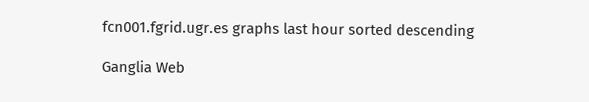fcn001.fgrid.ugr.es graphs last hour sorted descending

Ganglia Web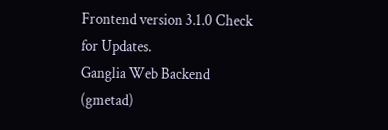Frontend version 3.1.0 Check for Updates.
Ganglia Web Backend (gmetad)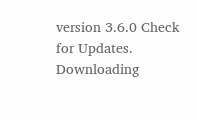version 3.6.0 Check for Updates.
Downloading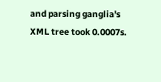and parsing ganglia's XML tree took 0.0007s.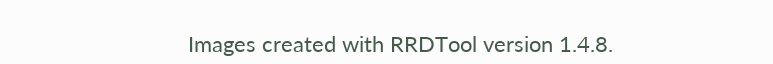Images created with RRDTool version 1.4.8.